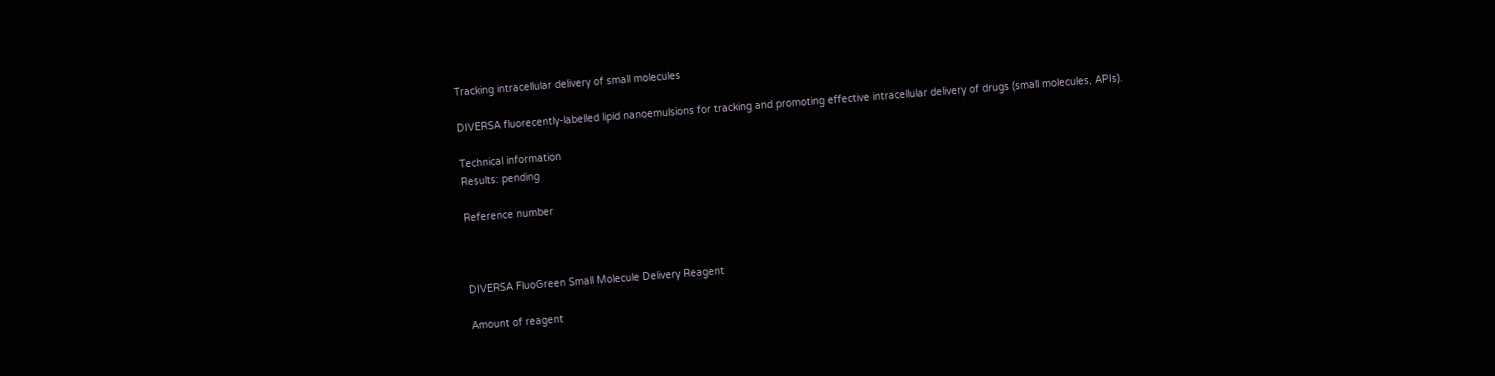Tracking intracellular delivery of small molecules

DIVERSA fluorecently-labelled lipid nanoemulsions for tracking and promoting effective intracellular delivery of drugs (small molecules, APIs).

Technical information
Results: pending

Reference number



DIVERSA FluoGreen Small Molecule Delivery Reagent

Amount of reagent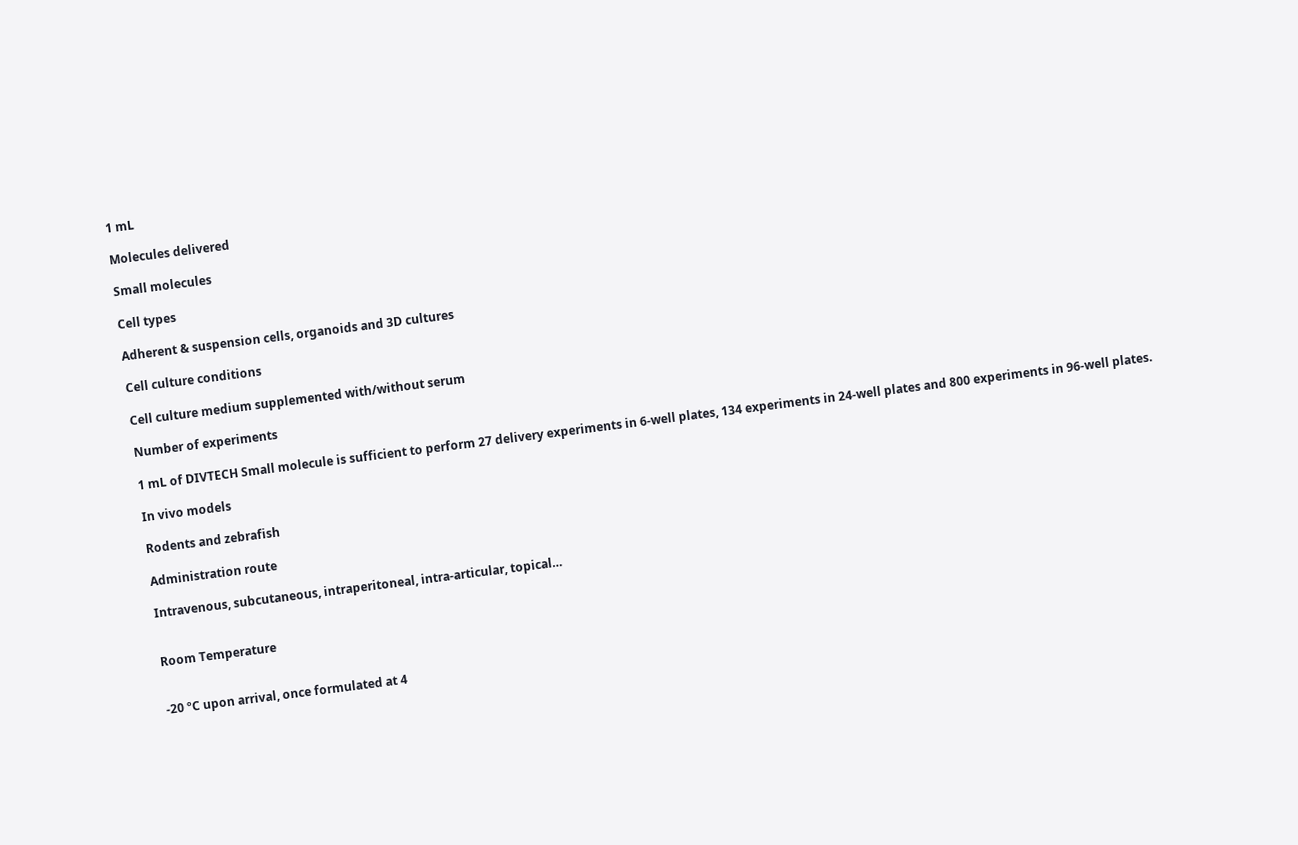1 mL

Molecules delivered

Small molecules

Cell types

Adherent & suspension cells, organoids and 3D cultures

Cell culture conditions

Cell culture medium supplemented with/without serum

Number of experiments

1 mL of DIVTECH Small molecule is sufficient to perform 27 delivery experiments in 6-well plates, 134 experiments in 24-well plates and 800 experiments in 96-well plates.

In vivo models

Rodents and zebrafish

Administration route

Intravenous, subcutaneous, intraperitoneal, intra-articular, topical…


Room Temperature


-20 ºC upon arrival, once formulated at 4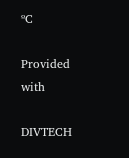ºC

Provided with

DIVTECH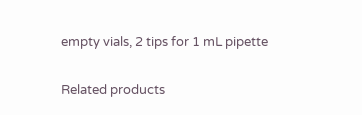empty vials, 2 tips for 1 mL pipette

Related products